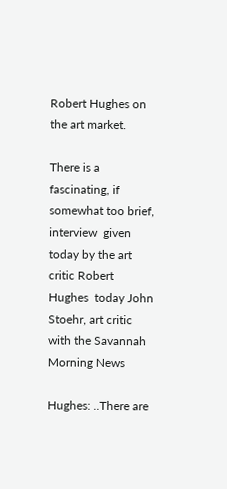Robert Hughes on the art market.

There is a fascinating, if somewhat too brief, interview  given today by the art critic Robert Hughes  today John Stoehr, art critic with the Savannah Morning News

Hughes: ..There are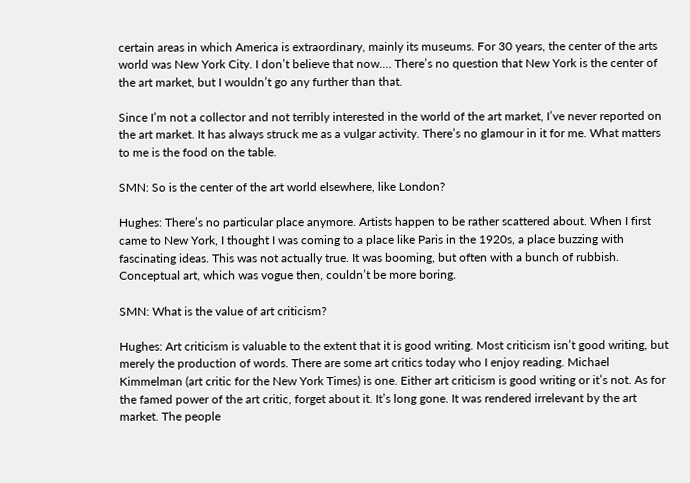certain areas in which America is extraordinary, mainly its museums. For 30 years, the center of the arts world was New York City. I don’t believe that now.… There’s no question that New York is the center of the art market, but I wouldn’t go any further than that.

Since I’m not a collector and not terribly interested in the world of the art market, I’ve never reported on the art market. It has always struck me as a vulgar activity. There’s no glamour in it for me. What matters to me is the food on the table.

SMN: So is the center of the art world elsewhere, like London?

Hughes: There’s no particular place anymore. Artists happen to be rather scattered about. When I first came to New York, I thought I was coming to a place like Paris in the 1920s, a place buzzing with fascinating ideas. This was not actually true. It was booming, but often with a bunch of rubbish. Conceptual art, which was vogue then, couldn’t be more boring.

SMN: What is the value of art criticism?

Hughes: Art criticism is valuable to the extent that it is good writing. Most criticism isn’t good writing, but merely the production of words. There are some art critics today who I enjoy reading. Michael Kimmelman (art critic for the New York Times) is one. Either art criticism is good writing or it’s not. As for the famed power of the art critic, forget about it. It’s long gone. It was rendered irrelevant by the art market. The people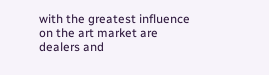with the greatest influence on the art market are dealers and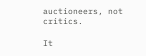auctioneers, not critics.

It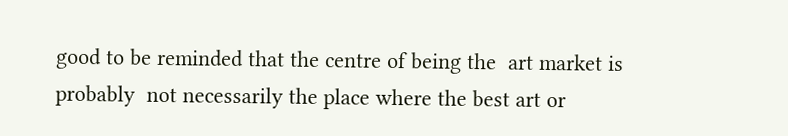good to be reminded that the centre of being the  art market is probably  not necessarily the place where the best art or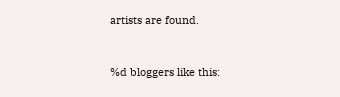artists are found.


%d bloggers like this: